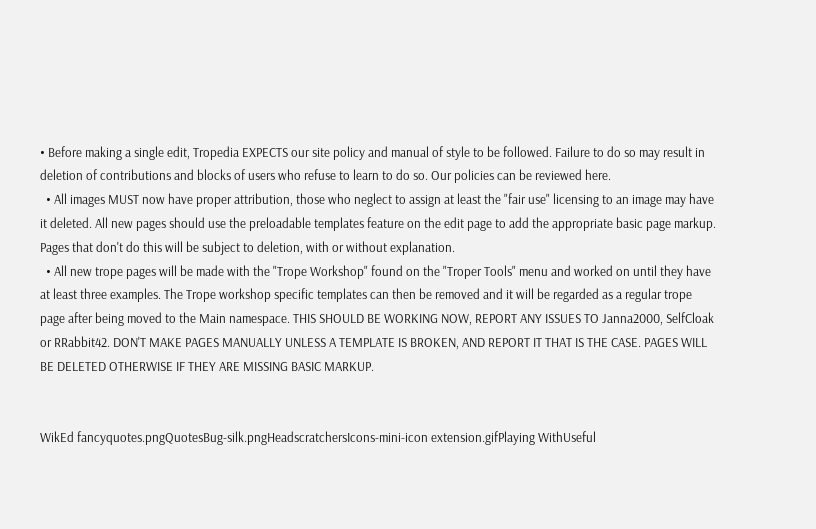• Before making a single edit, Tropedia EXPECTS our site policy and manual of style to be followed. Failure to do so may result in deletion of contributions and blocks of users who refuse to learn to do so. Our policies can be reviewed here.
  • All images MUST now have proper attribution, those who neglect to assign at least the "fair use" licensing to an image may have it deleted. All new pages should use the preloadable templates feature on the edit page to add the appropriate basic page markup. Pages that don't do this will be subject to deletion, with or without explanation.
  • All new trope pages will be made with the "Trope Workshop" found on the "Troper Tools" menu and worked on until they have at least three examples. The Trope workshop specific templates can then be removed and it will be regarded as a regular trope page after being moved to the Main namespace. THIS SHOULD BE WORKING NOW, REPORT ANY ISSUES TO Janna2000, SelfCloak or RRabbit42. DON'T MAKE PAGES MANUALLY UNLESS A TEMPLATE IS BROKEN, AND REPORT IT THAT IS THE CASE. PAGES WILL BE DELETED OTHERWISE IF THEY ARE MISSING BASIC MARKUP.


WikEd fancyquotes.pngQuotesBug-silk.pngHeadscratchersIcons-mini-icon extension.gifPlaying WithUseful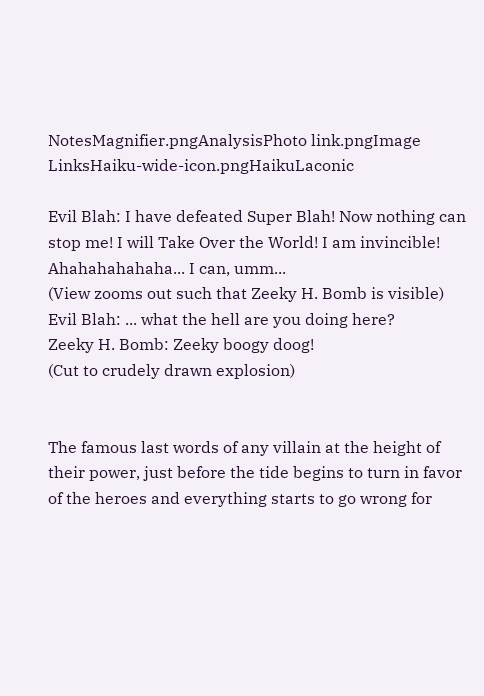NotesMagnifier.pngAnalysisPhoto link.pngImage LinksHaiku-wide-icon.pngHaikuLaconic

Evil Blah: I have defeated Super Blah! Now nothing can stop me! I will Take Over the World! I am invincible! Ahahahahahaha... I can, umm...
(View zooms out such that Zeeky H. Bomb is visible)
Evil Blah: ... what the hell are you doing here?
Zeeky H. Bomb: Zeeky boogy doog!
(Cut to crudely drawn explosion)


The famous last words of any villain at the height of their power, just before the tide begins to turn in favor of the heroes and everything starts to go wrong for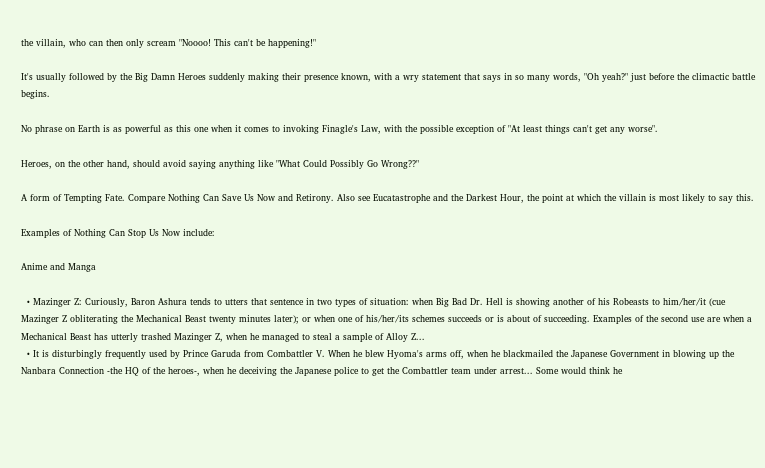the villain, who can then only scream "Noooo! This can't be happening!"

It's usually followed by the Big Damn Heroes suddenly making their presence known, with a wry statement that says in so many words, "Oh yeah?" just before the climactic battle begins.

No phrase on Earth is as powerful as this one when it comes to invoking Finagle's Law, with the possible exception of "At least things can't get any worse".

Heroes, on the other hand, should avoid saying anything like "What Could Possibly Go Wrong??"

A form of Tempting Fate. Compare Nothing Can Save Us Now and Retirony. Also see Eucatastrophe and the Darkest Hour, the point at which the villain is most likely to say this.

Examples of Nothing Can Stop Us Now include:

Anime and Manga

  • Mazinger Z: Curiously, Baron Ashura tends to utters that sentence in two types of situation: when Big Bad Dr. Hell is showing another of his Robeasts to him/her/it (cue Mazinger Z obliterating the Mechanical Beast twenty minutes later); or when one of his/her/its schemes succeeds or is about of succeeding. Examples of the second use are when a Mechanical Beast has utterly trashed Mazinger Z, when he managed to steal a sample of Alloy Z...
  • It is disturbingly frequently used by Prince Garuda from Combattler V. When he blew Hyoma's arms off, when he blackmailed the Japanese Government in blowing up the Nanbara Connection -the HQ of the heroes-, when he deceiving the Japanese police to get the Combattler team under arrest... Some would think he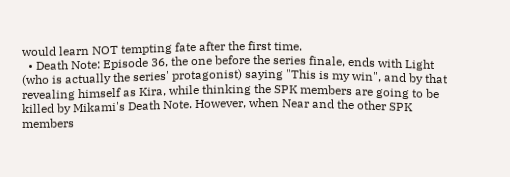would learn NOT tempting fate after the first time.
  • Death Note: Episode 36, the one before the series finale, ends with Light (who is actually the series' protagonist) saying "This is my win", and by that revealing himself as Kira, while thinking the SPK members are going to be killed by Mikami's Death Note. However, when Near and the other SPK members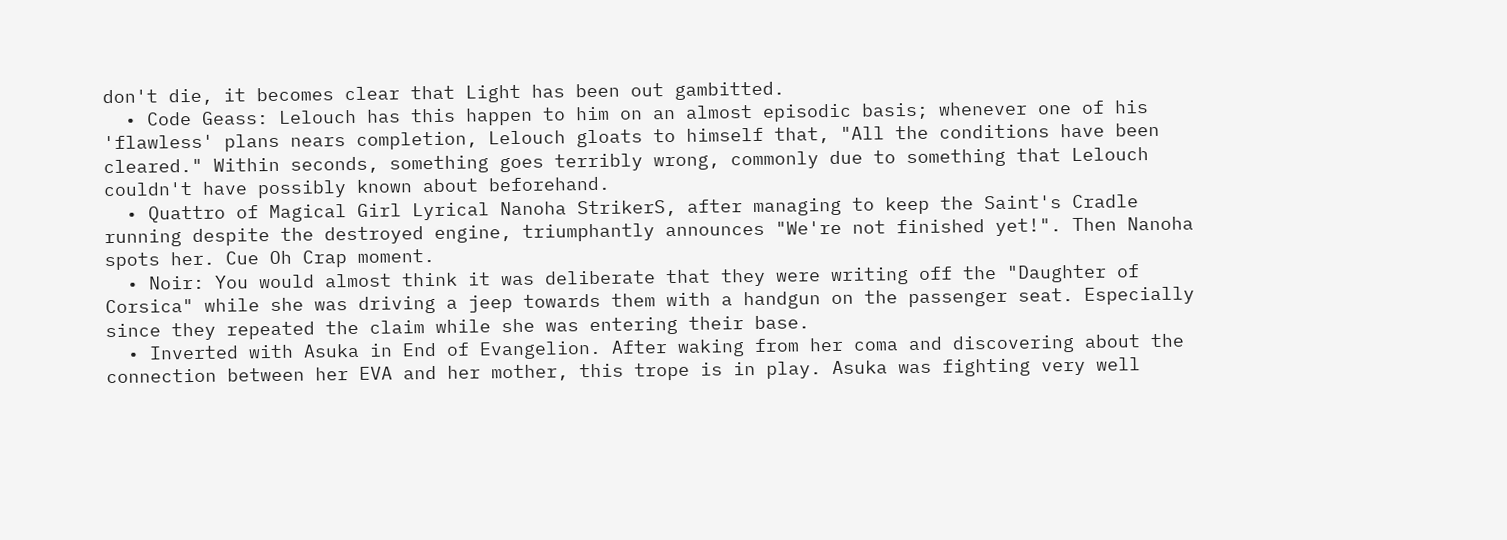don't die, it becomes clear that Light has been out gambitted.
  • Code Geass: Lelouch has this happen to him on an almost episodic basis; whenever one of his 'flawless' plans nears completion, Lelouch gloats to himself that, "All the conditions have been cleared." Within seconds, something goes terribly wrong, commonly due to something that Lelouch couldn't have possibly known about beforehand.
  • Quattro of Magical Girl Lyrical Nanoha StrikerS, after managing to keep the Saint's Cradle running despite the destroyed engine, triumphantly announces "We're not finished yet!". Then Nanoha spots her. Cue Oh Crap moment.
  • Noir: You would almost think it was deliberate that they were writing off the "Daughter of Corsica" while she was driving a jeep towards them with a handgun on the passenger seat. Especially since they repeated the claim while she was entering their base.
  • Inverted with Asuka in End of Evangelion. After waking from her coma and discovering about the connection between her EVA and her mother, this trope is in play. Asuka was fighting very well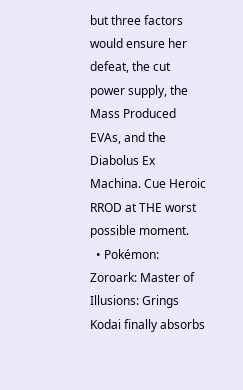but three factors would ensure her defeat, the cut power supply, the Mass Produced EVAs, and the Diabolus Ex Machina. Cue Heroic RROD at THE worst possible moment.
  • Pokémon: Zoroark: Master of Illusions: Grings Kodai finally absorbs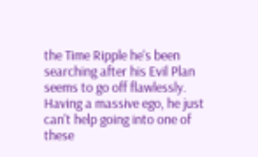the Time Ripple he's been searching after his Evil Plan seems to go off flawlessly. Having a massive ego, he just can't help going into one of these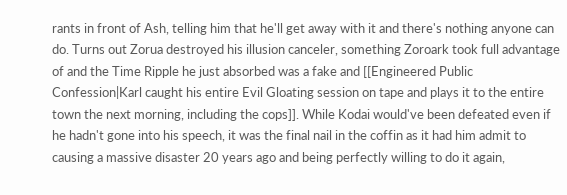rants in front of Ash, telling him that he'll get away with it and there's nothing anyone can do. Turns out Zorua destroyed his illusion canceler, something Zoroark took full advantage of and the Time Ripple he just absorbed was a fake and [[Engineered Public Confession|Karl caught his entire Evil Gloating session on tape and plays it to the entire town the next morning, including the cops]]. While Kodai would've been defeated even if he hadn't gone into his speech, it was the final nail in the coffin as it had him admit to causing a massive disaster 20 years ago and being perfectly willing to do it again,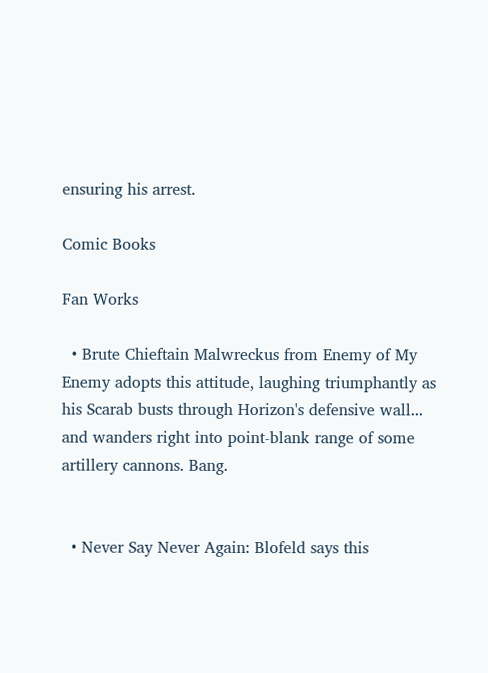ensuring his arrest.

Comic Books

Fan Works

  • Brute Chieftain Malwreckus from Enemy of My Enemy adopts this attitude, laughing triumphantly as his Scarab busts through Horizon's defensive wall... and wanders right into point-blank range of some artillery cannons. Bang.


  • Never Say Never Again: Blofeld says this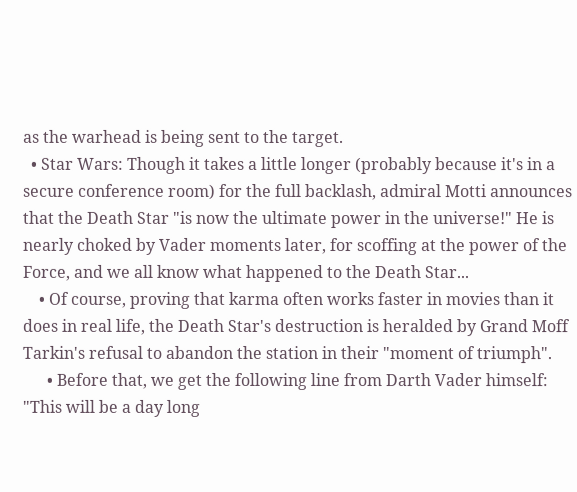as the warhead is being sent to the target.
  • Star Wars: Though it takes a little longer (probably because it's in a secure conference room) for the full backlash, admiral Motti announces that the Death Star "is now the ultimate power in the universe!" He is nearly choked by Vader moments later, for scoffing at the power of the Force, and we all know what happened to the Death Star...
    • Of course, proving that karma often works faster in movies than it does in real life, the Death Star's destruction is heralded by Grand Moff Tarkin's refusal to abandon the station in their "moment of triumph".
      • Before that, we get the following line from Darth Vader himself: "This will be a day long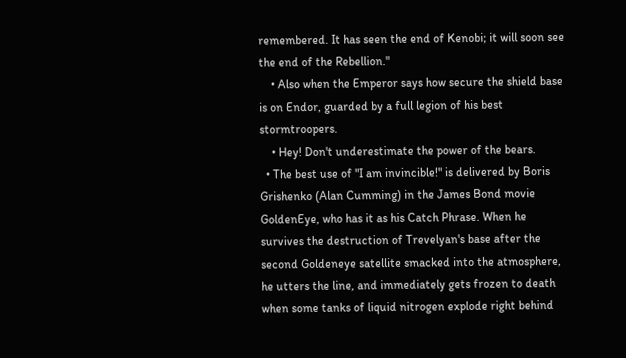remembered. It has seen the end of Kenobi; it will soon see the end of the Rebellion."
    • Also when the Emperor says how secure the shield base is on Endor, guarded by a full legion of his best stormtroopers.
    • Hey! Don't underestimate the power of the bears.
  • The best use of "I am invincible!" is delivered by Boris Grishenko (Alan Cumming) in the James Bond movie GoldenEye, who has it as his Catch Phrase. When he survives the destruction of Trevelyan's base after the second Goldeneye satellite smacked into the atmosphere, he utters the line, and immediately gets frozen to death when some tanks of liquid nitrogen explode right behind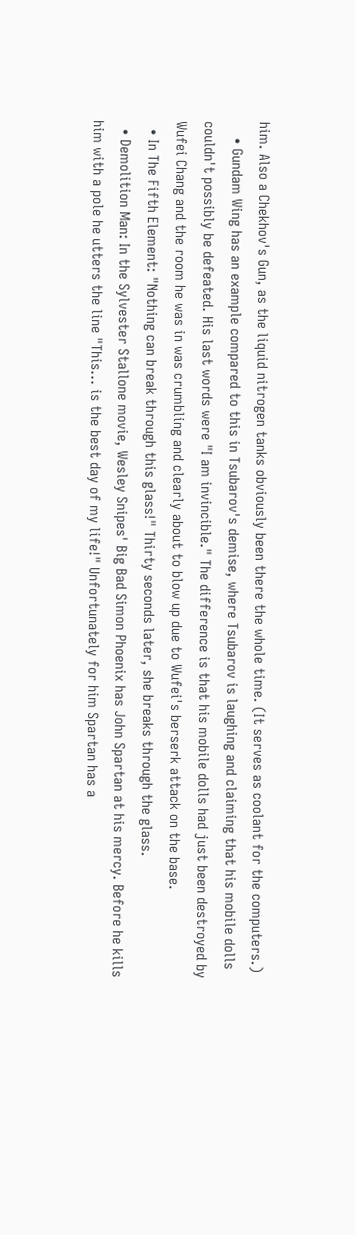him. Also a Chekhov's Gun, as the liquid nitrogen tanks obviously been there the whole time. (It serves as coolant for the computers.)
    • Gundam Wing has an example compared to this in Tsubarov's demise, where Tsubarov is laughing and claiming that his mobile dolls couldn't possibly be defeated. His last words were "I am invincible." The difference is that his mobile dolls had just been destroyed by Wufei Chang and the room he was in was crumbling and clearly about to blow up due to Wufei's berserk attack on the base.
  • In The Fifth Element: "Nothing can break through this glass!" Thirty seconds later, she breaks through the glass.
  • Demolition Man: In the Sylvester Stallone movie, Wesley Snipes' Big Bad Simon Phoenix has John Spartan at his mercy. Before he kills him with a pole he utters the line "This... is the best day of my life!" Unfortunately for him Spartan has a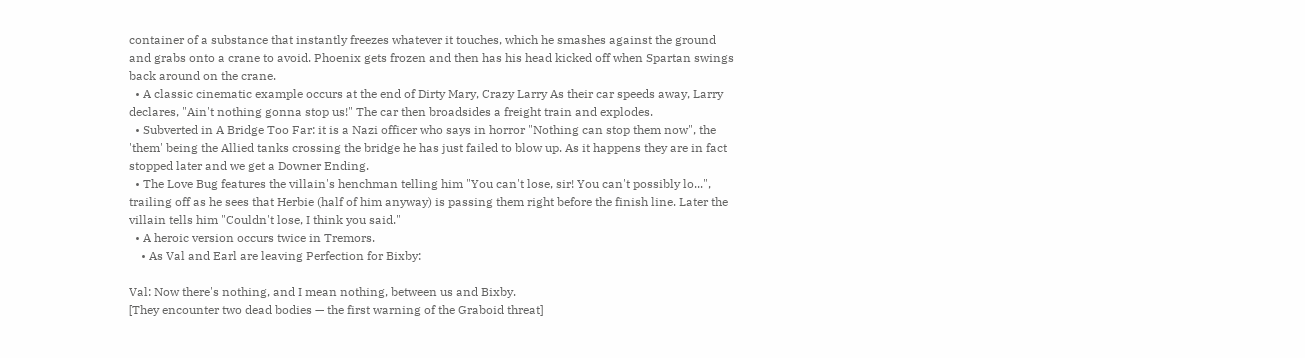container of a substance that instantly freezes whatever it touches, which he smashes against the ground and grabs onto a crane to avoid. Phoenix gets frozen and then has his head kicked off when Spartan swings back around on the crane.
  • A classic cinematic example occurs at the end of Dirty Mary, Crazy Larry As their car speeds away, Larry declares, "Ain't nothing gonna stop us!" The car then broadsides a freight train and explodes.
  • Subverted in A Bridge Too Far: it is a Nazi officer who says in horror "Nothing can stop them now", the 'them' being the Allied tanks crossing the bridge he has just failed to blow up. As it happens they are in fact stopped later and we get a Downer Ending.
  • The Love Bug features the villain's henchman telling him "You can't lose, sir! You can't possibly lo...", trailing off as he sees that Herbie (half of him anyway) is passing them right before the finish line. Later the villain tells him "Couldn't lose, I think you said."
  • A heroic version occurs twice in Tremors.
    • As Val and Earl are leaving Perfection for Bixby:

Val: Now there's nothing, and I mean nothing, between us and Bixby.
[They encounter two dead bodies — the first warning of the Graboid threat]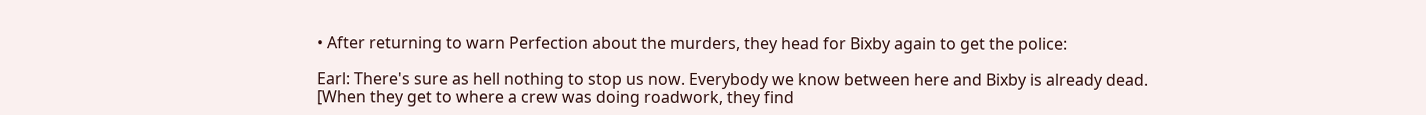• After returning to warn Perfection about the murders, they head for Bixby again to get the police:

Earl: There's sure as hell nothing to stop us now. Everybody we know between here and Bixby is already dead.
[When they get to where a crew was doing roadwork, they find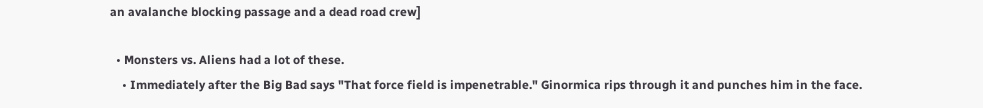an avalanche blocking passage and a dead road crew]

  • Monsters vs. Aliens had a lot of these.
    • Immediately after the Big Bad says "That force field is impenetrable." Ginormica rips through it and punches him in the face.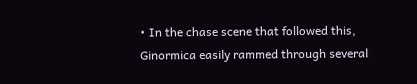• In the chase scene that followed this, Ginormica easily rammed through several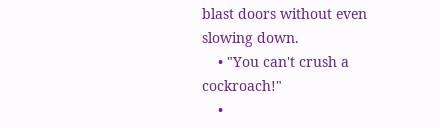blast doors without even slowing down.
    • "You can't crush a cockroach!"
    •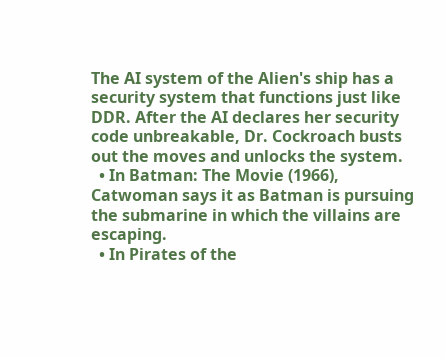The AI system of the Alien's ship has a security system that functions just like DDR. After the AI declares her security code unbreakable, Dr. Cockroach busts out the moves and unlocks the system.
  • In Batman: The Movie (1966), Catwoman says it as Batman is pursuing the submarine in which the villains are escaping.
  • In Pirates of the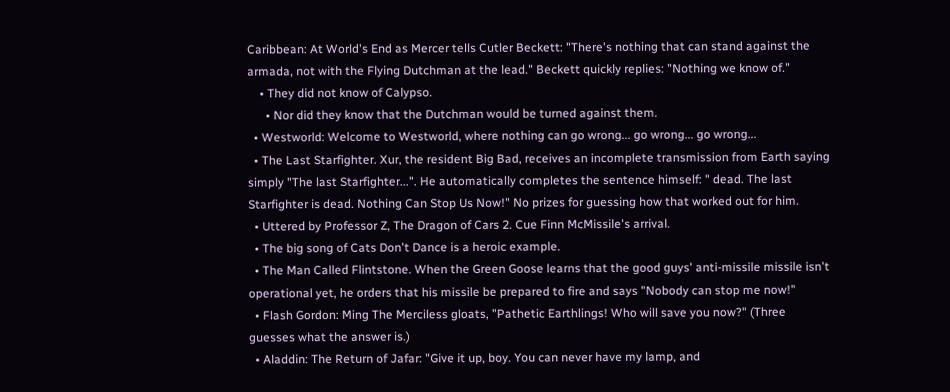Caribbean: At World's End as Mercer tells Cutler Beckett: "There's nothing that can stand against the armada, not with the Flying Dutchman at the lead." Beckett quickly replies: "Nothing we know of."
    • They did not know of Calypso.
      • Nor did they know that the Dutchman would be turned against them.
  • Westworld: Welcome to Westworld, where nothing can go wrong... go wrong... go wrong...
  • The Last Starfighter. Xur, the resident Big Bad, receives an incomplete transmission from Earth saying simply "The last Starfighter...". He automatically completes the sentence himself: " dead. The last Starfighter is dead. Nothing Can Stop Us Now!" No prizes for guessing how that worked out for him.
  • Uttered by Professor Z, The Dragon of Cars 2. Cue Finn McMissile's arrival.
  • The big song of Cats Don't Dance is a heroic example.
  • The Man Called Flintstone. When the Green Goose learns that the good guys' anti-missile missile isn't operational yet, he orders that his missile be prepared to fire and says "Nobody can stop me now!"
  • Flash Gordon: Ming The Merciless gloats, "Pathetic Earthlings! Who will save you now?" (Three guesses what the answer is.)
  • Aladdin: The Return of Jafar: "Give it up, boy. You can never have my lamp, and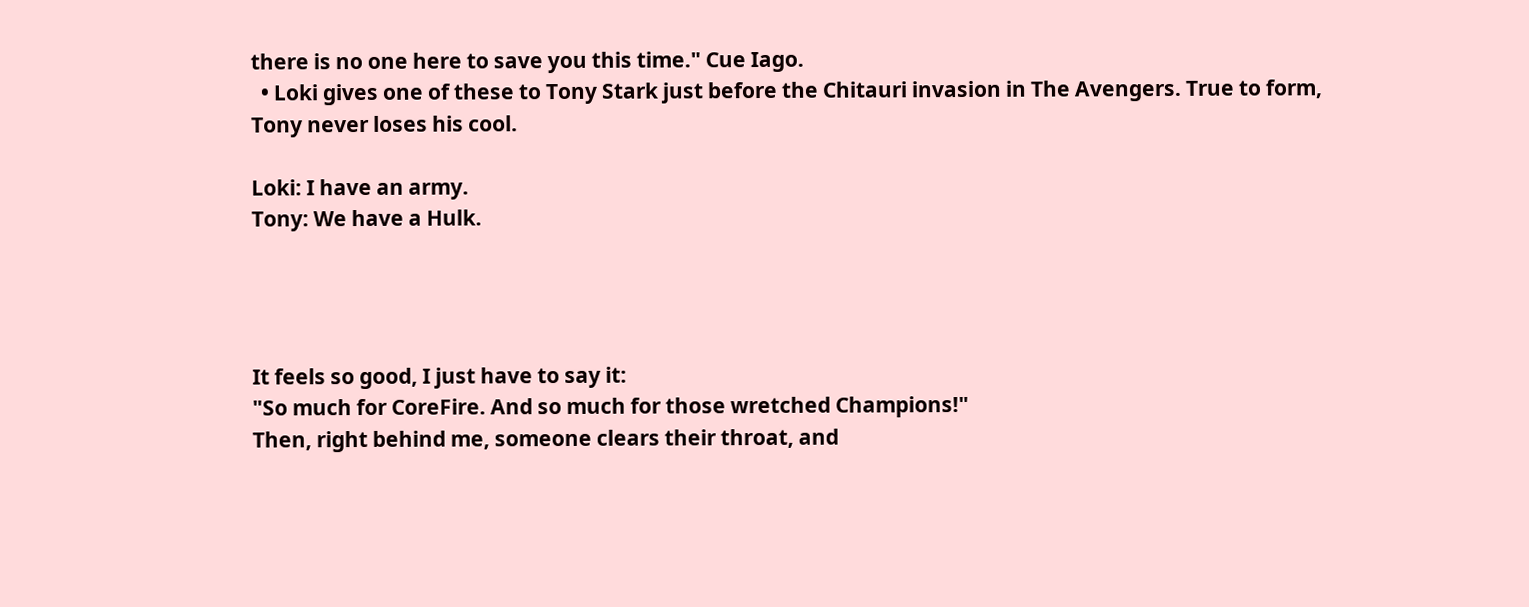there is no one here to save you this time." Cue Iago.
  • Loki gives one of these to Tony Stark just before the Chitauri invasion in The Avengers. True to form, Tony never loses his cool.

Loki: I have an army.
Tony: We have a Hulk.




It feels so good, I just have to say it:
"So much for CoreFire. And so much for those wretched Champions!"
Then, right behind me, someone clears their throat, and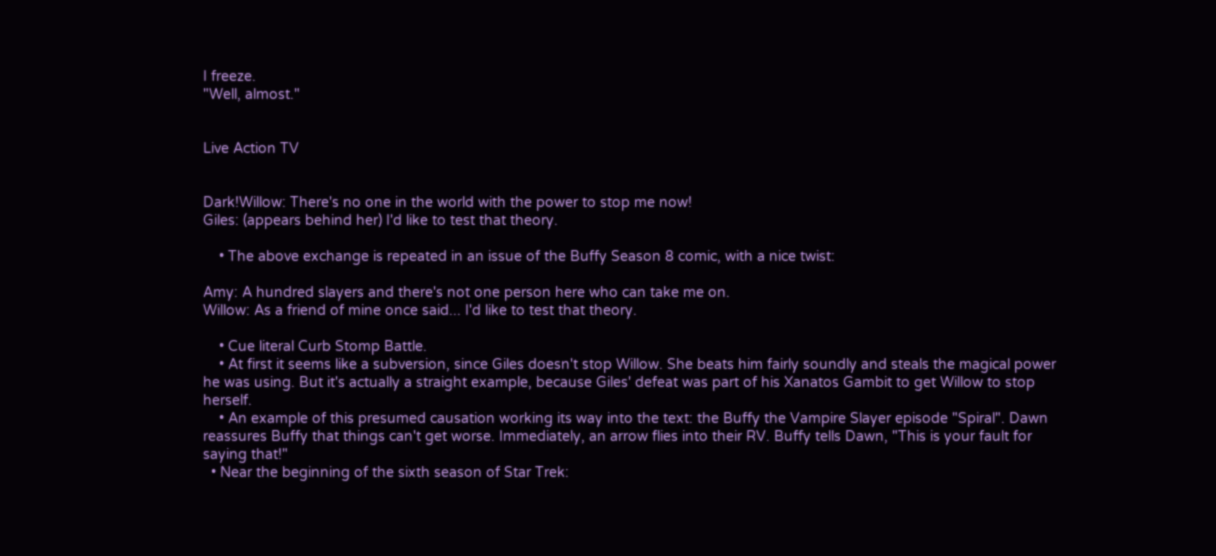I freeze.
"Well, almost."


Live Action TV


Dark!Willow: There's no one in the world with the power to stop me now!
Giles: (appears behind her) I'd like to test that theory.

    • The above exchange is repeated in an issue of the Buffy Season 8 comic, with a nice twist:

Amy: A hundred slayers and there's not one person here who can take me on.
Willow: As a friend of mine once said... I'd like to test that theory.

    • Cue literal Curb Stomp Battle.
    • At first it seems like a subversion, since Giles doesn't stop Willow. She beats him fairly soundly and steals the magical power he was using. But it's actually a straight example, because Giles' defeat was part of his Xanatos Gambit to get Willow to stop herself.
    • An example of this presumed causation working its way into the text: the Buffy the Vampire Slayer episode "Spiral". Dawn reassures Buffy that things can't get worse. Immediately, an arrow flies into their RV. Buffy tells Dawn, "This is your fault for saying that!"
  • Near the beginning of the sixth season of Star Trek: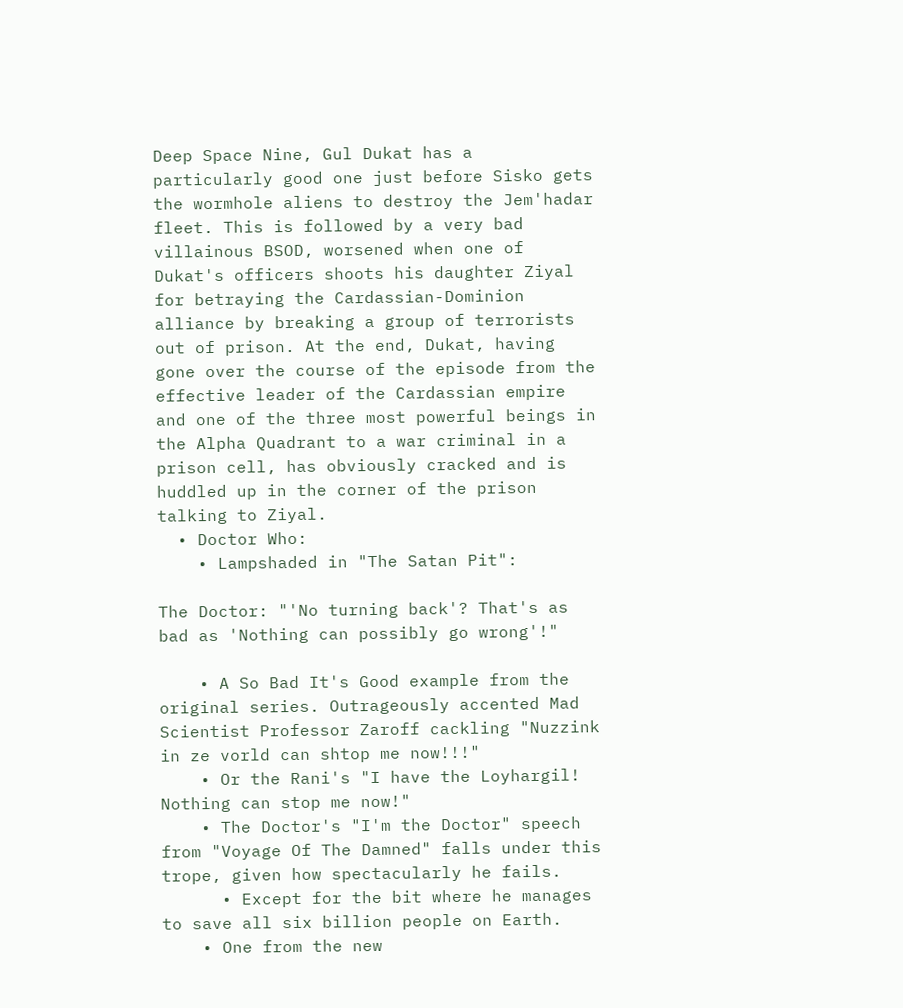Deep Space Nine, Gul Dukat has a particularly good one just before Sisko gets the wormhole aliens to destroy the Jem'hadar fleet. This is followed by a very bad villainous BSOD, worsened when one of Dukat's officers shoots his daughter Ziyal for betraying the Cardassian-Dominion alliance by breaking a group of terrorists out of prison. At the end, Dukat, having gone over the course of the episode from the effective leader of the Cardassian empire and one of the three most powerful beings in the Alpha Quadrant to a war criminal in a prison cell, has obviously cracked and is huddled up in the corner of the prison talking to Ziyal.
  • Doctor Who:
    • Lampshaded in "The Satan Pit":

The Doctor: "'No turning back'? That's as bad as 'Nothing can possibly go wrong'!"

    • A So Bad It's Good example from the original series. Outrageously accented Mad Scientist Professor Zaroff cackling "Nuzzink in ze vorld can shtop me now!!!"
    • Or the Rani's "I have the Loyhargil! Nothing can stop me now!"
    • The Doctor's "I'm the Doctor" speech from "Voyage Of The Damned" falls under this trope, given how spectacularly he fails.
      • Except for the bit where he manages to save all six billion people on Earth.
    • One from the new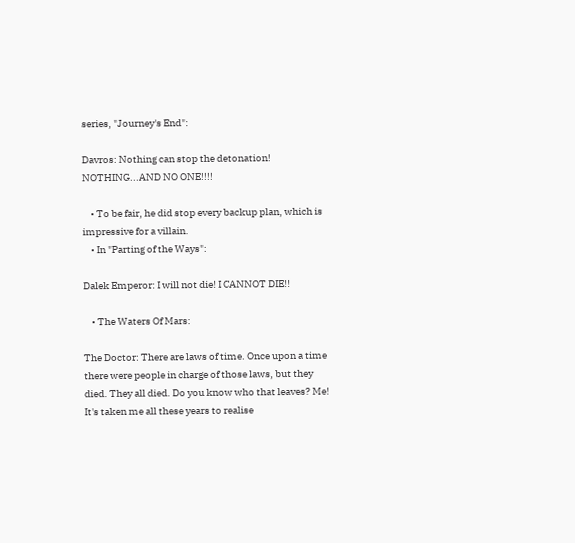series, "Journey's End":

Davros: Nothing can stop the detonation! NOTHING...AND NO ONE!!!!

    • To be fair, he did stop every backup plan, which is impressive for a villain.
    • In "Parting of the Ways":

Dalek Emperor: I will not die! I CANNOT DIE!!

    • The Waters Of Mars:

The Doctor: There are laws of time. Once upon a time there were people in charge of those laws, but they died. They all died. Do you know who that leaves? Me! It's taken me all these years to realise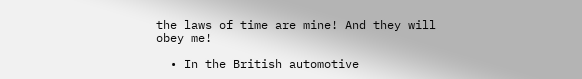the laws of time are mine! And they will obey me!

  • In the British automotive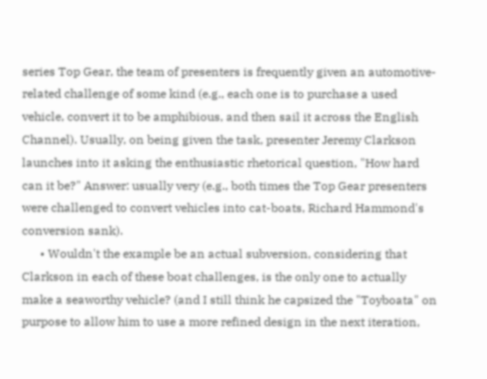series Top Gear, the team of presenters is frequently given an automotive-related challenge of some kind (e.g., each one is to purchase a used vehicle, convert it to be amphibious, and then sail it across the English Channel). Usually, on being given the task, presenter Jeremy Clarkson launches into it asking the enthusiastic rhetorical question, "How hard can it be?" Answer: usually very (e.g., both times the Top Gear presenters were challenged to convert vehicles into cat-boats, Richard Hammond's conversion sank).
      • Wouldn't the example be an actual subversion, considering that Clarkson in each of these boat challenges, is the only one to actually make a seaworthy vehicle? (and I still think he capsized the "Toyboata" on purpose to allow him to use a more refined design in the next iteration,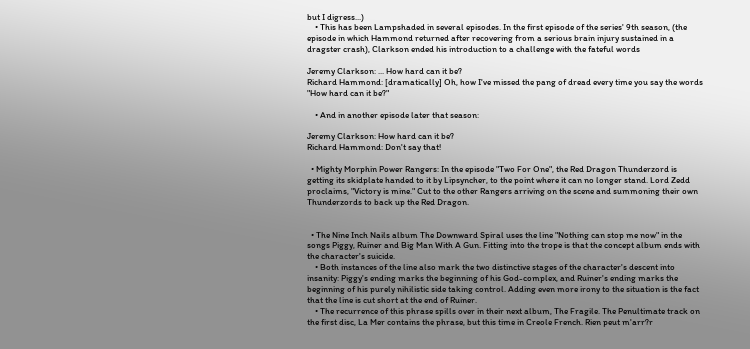but I digress...)
    • This has been Lampshaded in several episodes. In the first episode of the series' 9th season, (the episode in which Hammond returned after recovering from a serious brain injury sustained in a dragster crash), Clarkson ended his introduction to a challenge with the fateful words

Jeremy Clarkson: ... How hard can it be?
Richard Hammond: [dramatically] Oh, how I've missed the pang of dread every time you say the words "How hard can it be?"

    • And in another episode later that season:

Jeremy Clarkson: How hard can it be?
Richard Hammond: Don't say that!

  • Mighty Morphin Power Rangers: In the episode "Two For One", the Red Dragon Thunderzord is getting its skidplate handed to it by Lipsyncher, to the point where it can no longer stand. Lord Zedd proclaims, "Victory is mine." Cut to the other Rangers arriving on the scene and summoning their own Thunderzords to back up the Red Dragon.


  • The Nine Inch Nails album The Downward Spiral uses the line "Nothing can stop me now" in the songs Piggy, Ruiner and Big Man With A Gun. Fitting into the trope is that the concept album ends with the character's suicide.
    • Both instances of the line also mark the two distinctive stages of the character's descent into insanity: Piggy's ending marks the beginning of his God-complex, and Ruiner's ending marks the beginning of his purely nihilistic side taking control. Adding even more irony to the situation is the fact that the line is cut short at the end of Ruiner.
    • The recurrence of this phrase spills over in their next album, The Fragile. The Penultimate track on the first disc, La Mer contains the phrase, but this time in Creole French. Rien peut m'arr?r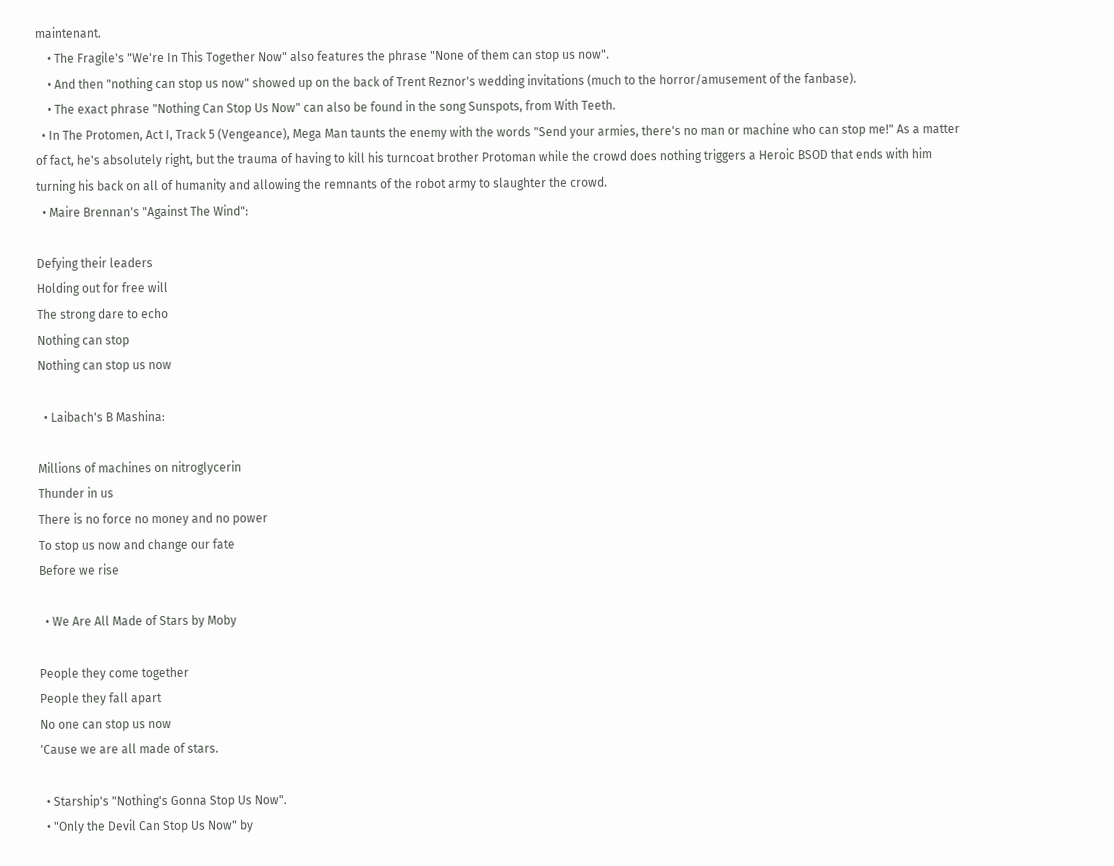maintenant.
    • The Fragile's "We're In This Together Now" also features the phrase "None of them can stop us now".
    • And then "nothing can stop us now" showed up on the back of Trent Reznor's wedding invitations (much to the horror/amusement of the fanbase).
    • The exact phrase "Nothing Can Stop Us Now" can also be found in the song Sunspots, from With Teeth.
  • In The Protomen, Act I, Track 5 (Vengeance), Mega Man taunts the enemy with the words "Send your armies, there's no man or machine who can stop me!" As a matter of fact, he's absolutely right, but the trauma of having to kill his turncoat brother Protoman while the crowd does nothing triggers a Heroic BSOD that ends with him turning his back on all of humanity and allowing the remnants of the robot army to slaughter the crowd.
  • Maire Brennan's "Against The Wind":

Defying their leaders
Holding out for free will
The strong dare to echo
Nothing can stop
Nothing can stop us now

  • Laibach's B Mashina:

Millions of machines on nitroglycerin
Thunder in us
There is no force no money and no power
To stop us now and change our fate
Before we rise

  • We Are All Made of Stars by Moby

People they come together
People they fall apart
No one can stop us now
'Cause we are all made of stars.

  • Starship's "Nothing's Gonna Stop Us Now".
  • "Only the Devil Can Stop Us Now" by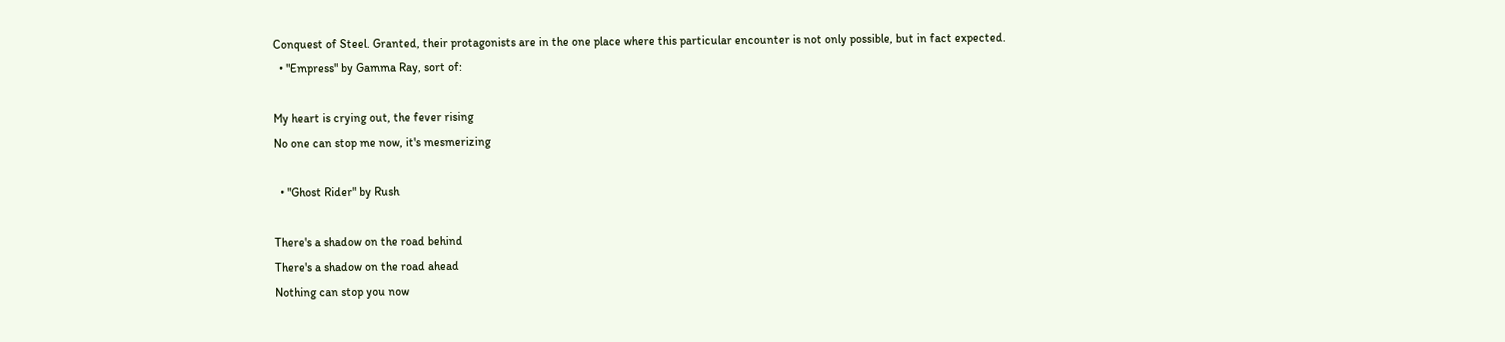Conquest of Steel. Granted, their protagonists are in the one place where this particular encounter is not only possible, but in fact expected.
  • "Empress" by Gamma Ray, sort of:

My heart is crying out, the fever rising
No one can stop me now, it's mesmerizing

  • "Ghost Rider" by Rush

There's a shadow on the road behind
There's a shadow on the road ahead
Nothing can stop you now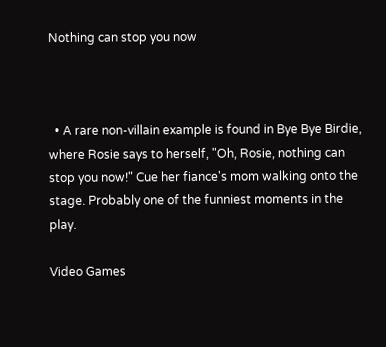Nothing can stop you now



  • A rare non-villain example is found in Bye Bye Birdie, where Rosie says to herself, "Oh, Rosie, nothing can stop you now!" Cue her fiance's mom walking onto the stage. Probably one of the funniest moments in the play.

Video Games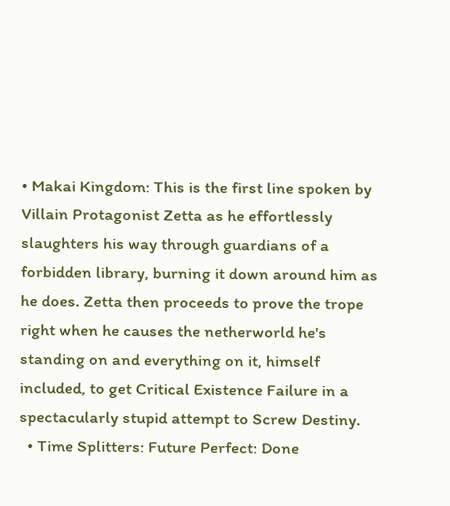• Makai Kingdom: This is the first line spoken by Villain Protagonist Zetta as he effortlessly slaughters his way through guardians of a forbidden library, burning it down around him as he does. Zetta then proceeds to prove the trope right when he causes the netherworld he's standing on and everything on it, himself included, to get Critical Existence Failure in a spectacularly stupid attempt to Screw Destiny.
  • Time Splitters: Future Perfect: Done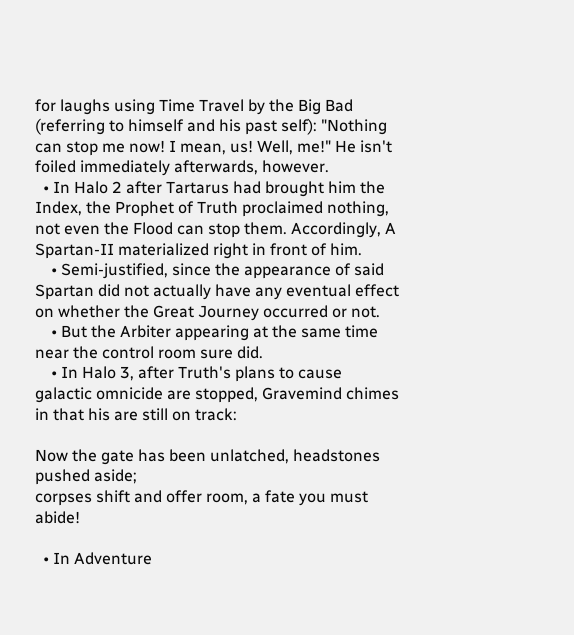for laughs using Time Travel by the Big Bad (referring to himself and his past self): "Nothing can stop me now! I mean, us! Well, me!" He isn't foiled immediately afterwards, however.
  • In Halo 2 after Tartarus had brought him the Index, the Prophet of Truth proclaimed nothing, not even the Flood can stop them. Accordingly, A Spartan-II materialized right in front of him.
    • Semi-justified, since the appearance of said Spartan did not actually have any eventual effect on whether the Great Journey occurred or not.
    • But the Arbiter appearing at the same time near the control room sure did.
    • In Halo 3, after Truth's plans to cause galactic omnicide are stopped, Gravemind chimes in that his are still on track:

Now the gate has been unlatched, headstones pushed aside;
corpses shift and offer room, a fate you must abide!

  • In Adventure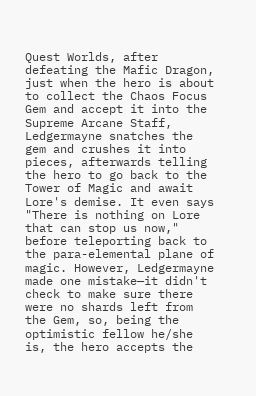Quest Worlds, after defeating the Mafic Dragon, just when the hero is about to collect the Chaos Focus Gem and accept it into the Supreme Arcane Staff, Ledgermayne snatches the gem and crushes it into pieces, afterwards telling the hero to go back to the Tower of Magic and await Lore's demise. It even says "There is nothing on Lore that can stop us now," before teleporting back to the para-elemental plane of magic. However, Ledgermayne made one mistake—it didn't check to make sure there were no shards left from the Gem, so, being the optimistic fellow he/she is, the hero accepts the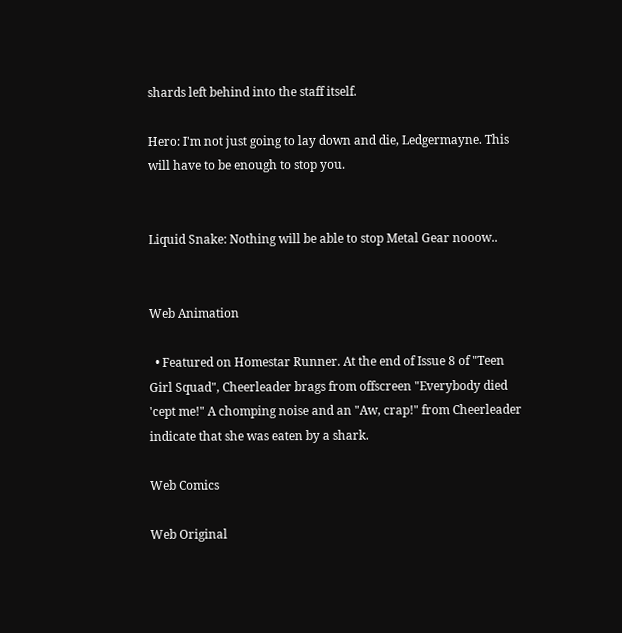shards left behind into the staff itself.

Hero: I'm not just going to lay down and die, Ledgermayne. This will have to be enough to stop you.


Liquid Snake: Nothing will be able to stop Metal Gear nooow..


Web Animation

  • Featured on Homestar Runner. At the end of Issue 8 of "Teen Girl Squad", Cheerleader brags from offscreen "Everybody died 'cept me!" A chomping noise and an "Aw, crap!" from Cheerleader indicate that she was eaten by a shark.

Web Comics

Web Original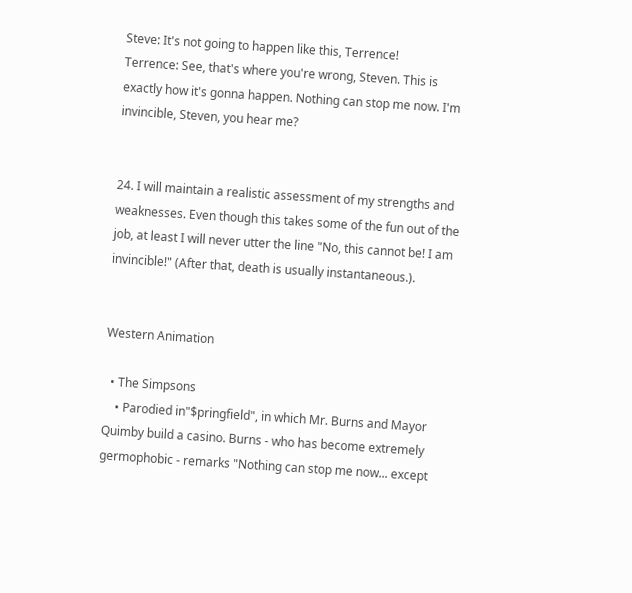Steve: It's not going to happen like this, Terrence!
Terrence: See, that's where you're wrong, Steven. This is exactly how it's gonna happen. Nothing can stop me now. I'm invincible, Steven, you hear me?


24. I will maintain a realistic assessment of my strengths and weaknesses. Even though this takes some of the fun out of the job, at least I will never utter the line "No, this cannot be! I am invincible!" (After that, death is usually instantaneous.).


Western Animation

  • The Simpsons
    • Parodied in"$pringfield", in which Mr. Burns and Mayor Quimby build a casino. Burns - who has become extremely germophobic - remarks "Nothing can stop me now... except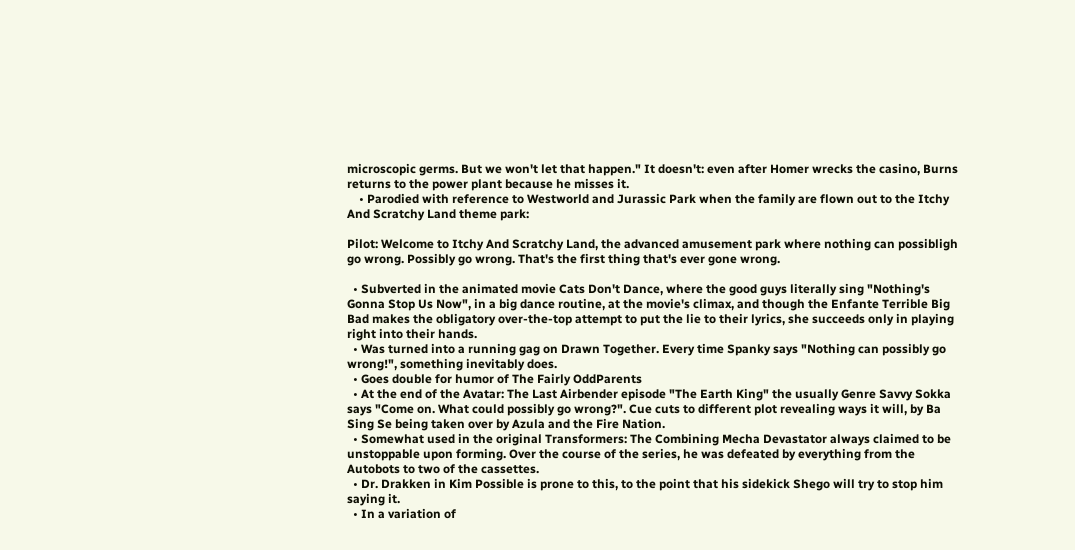microscopic germs. But we won't let that happen." It doesn't: even after Homer wrecks the casino, Burns returns to the power plant because he misses it.
    • Parodied with reference to Westworld and Jurassic Park when the family are flown out to the Itchy And Scratchy Land theme park:

Pilot: Welcome to Itchy And Scratchy Land, the advanced amusement park where nothing can possibligh go wrong. Possibly go wrong. That's the first thing that's ever gone wrong.

  • Subverted in the animated movie Cats Don't Dance, where the good guys literally sing "Nothing's Gonna Stop Us Now", in a big dance routine, at the movie's climax, and though the Enfante Terrible Big Bad makes the obligatory over-the-top attempt to put the lie to their lyrics, she succeeds only in playing right into their hands.
  • Was turned into a running gag on Drawn Together. Every time Spanky says "Nothing can possibly go wrong!", something inevitably does.
  • Goes double for humor of The Fairly OddParents
  • At the end of the Avatar: The Last Airbender episode "The Earth King" the usually Genre Savvy Sokka says "Come on. What could possibly go wrong?". Cue cuts to different plot revealing ways it will, by Ba Sing Se being taken over by Azula and the Fire Nation.
  • Somewhat used in the original Transformers: The Combining Mecha Devastator always claimed to be unstoppable upon forming. Over the course of the series, he was defeated by everything from the Autobots to two of the cassettes.
  • Dr. Drakken in Kim Possible is prone to this, to the point that his sidekick Shego will try to stop him saying it.
  • In a variation of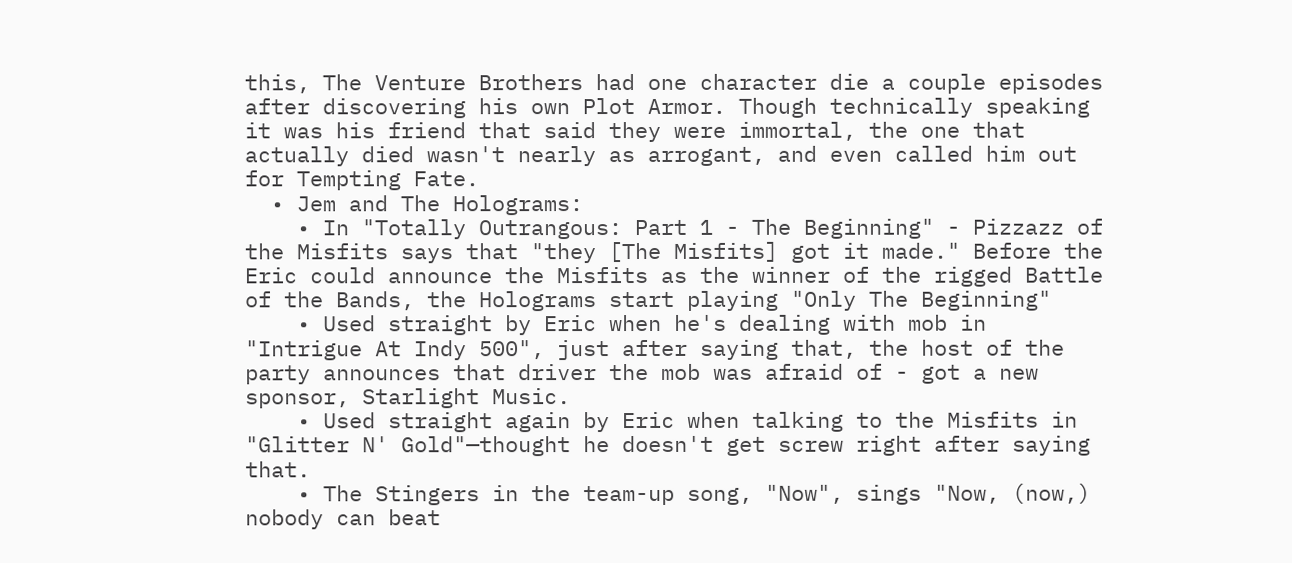this, The Venture Brothers had one character die a couple episodes after discovering his own Plot Armor. Though technically speaking it was his friend that said they were immortal, the one that actually died wasn't nearly as arrogant, and even called him out for Tempting Fate.
  • Jem and The Holograms:
    • In "Totally Outrangous: Part 1 - The Beginning" - Pizzazz of the Misfits says that "they [The Misfits] got it made." Before the Eric could announce the Misfits as the winner of the rigged Battle of the Bands, the Holograms start playing "Only The Beginning"
    • Used straight by Eric when he's dealing with mob in "Intrigue At Indy 500", just after saying that, the host of the party announces that driver the mob was afraid of - got a new sponsor, Starlight Music.
    • Used straight again by Eric when talking to the Misfits in "Glitter N' Gold"—thought he doesn't get screw right after saying that.
    • The Stingers in the team-up song, "Now", sings "Now, (now,) nobody can beat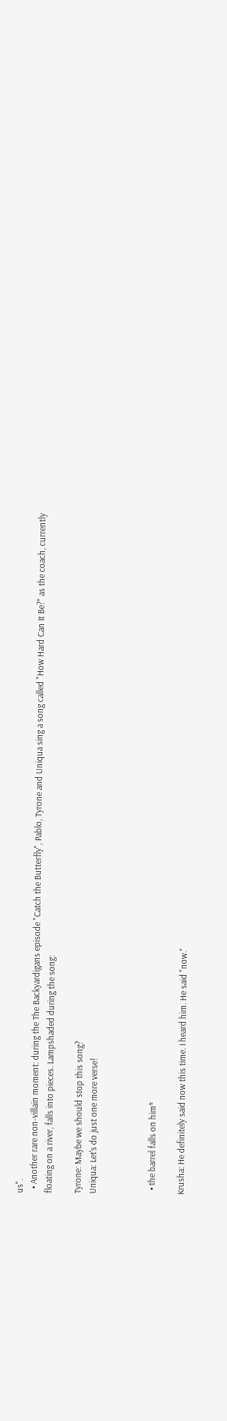us".
  • Another rare non-villain moment: during the The Backyardigans episode "Catch the Butterfly", Pablo, Tyrone and Uniqua sing a song called "How Hard Can It Be?" as the coach, currently floating on a river, falls into pieces. Lampshaded during the song:

Tyrone: Maybe we should stop this song?
Uniqua: Let's do just one more verse!



  • the barrel falls on him*

Krusha: He definitely said now this time. I heard him. He said "now."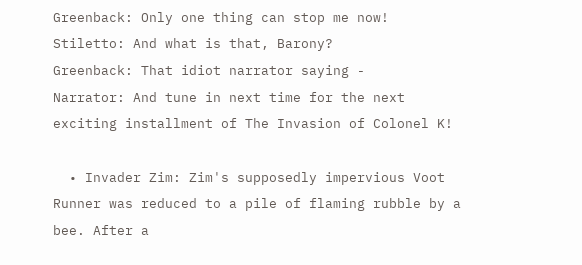Greenback: Only one thing can stop me now!
Stiletto: And what is that, Barony?
Greenback: That idiot narrator saying -
Narrator: And tune in next time for the next exciting installment of The Invasion of Colonel K!

  • Invader Zim: Zim's supposedly impervious Voot Runner was reduced to a pile of flaming rubble by a bee. After a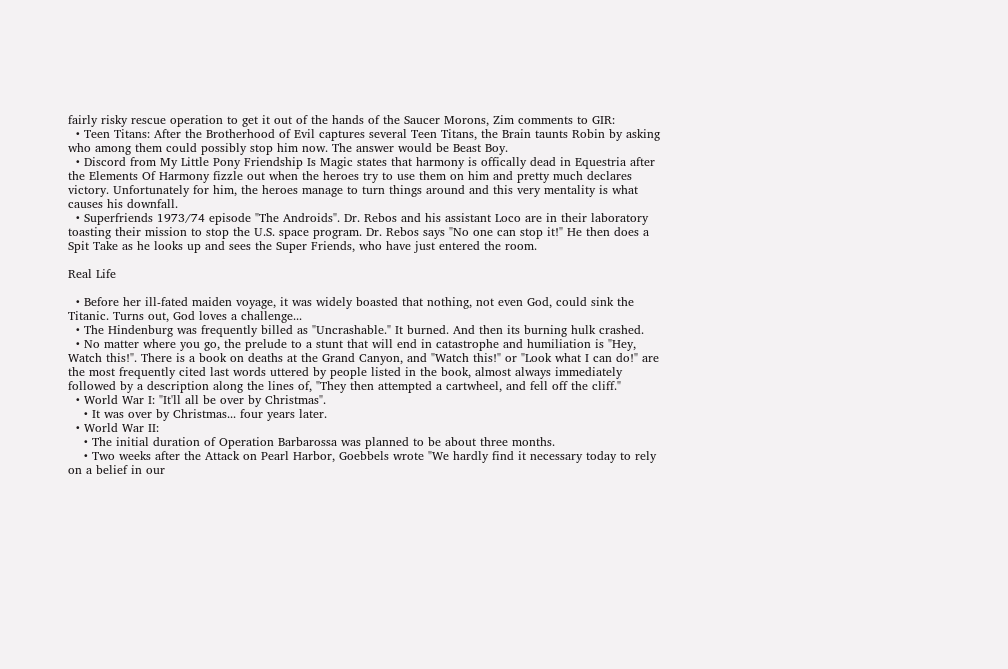fairly risky rescue operation to get it out of the hands of the Saucer Morons, Zim comments to GIR:
  • Teen Titans: After the Brotherhood of Evil captures several Teen Titans, the Brain taunts Robin by asking who among them could possibly stop him now. The answer would be Beast Boy.
  • Discord from My Little Pony Friendship Is Magic states that harmony is offically dead in Equestria after the Elements Of Harmony fizzle out when the heroes try to use them on him and pretty much declares victory. Unfortunately for him, the heroes manage to turn things around and this very mentality is what causes his downfall.
  • Superfriends 1973/74 episode "The Androids". Dr. Rebos and his assistant Loco are in their laboratory toasting their mission to stop the U.S. space program. Dr. Rebos says "No one can stop it!" He then does a Spit Take as he looks up and sees the Super Friends, who have just entered the room.

Real Life

  • Before her ill-fated maiden voyage, it was widely boasted that nothing, not even God, could sink the Titanic. Turns out, God loves a challenge...
  • The Hindenburg was frequently billed as "Uncrashable." It burned. And then its burning hulk crashed.
  • No matter where you go, the prelude to a stunt that will end in catastrophe and humiliation is "Hey, Watch this!". There is a book on deaths at the Grand Canyon, and "Watch this!" or "Look what I can do!" are the most frequently cited last words uttered by people listed in the book, almost always immediately followed by a description along the lines of, "They then attempted a cartwheel, and fell off the cliff."
  • World War I: "It'll all be over by Christmas".
    • It was over by Christmas... four years later.
  • World War II:
    • The initial duration of Operation Barbarossa was planned to be about three months.
    • Two weeks after the Attack on Pearl Harbor, Goebbels wrote "We hardly find it necessary today to rely on a belief in our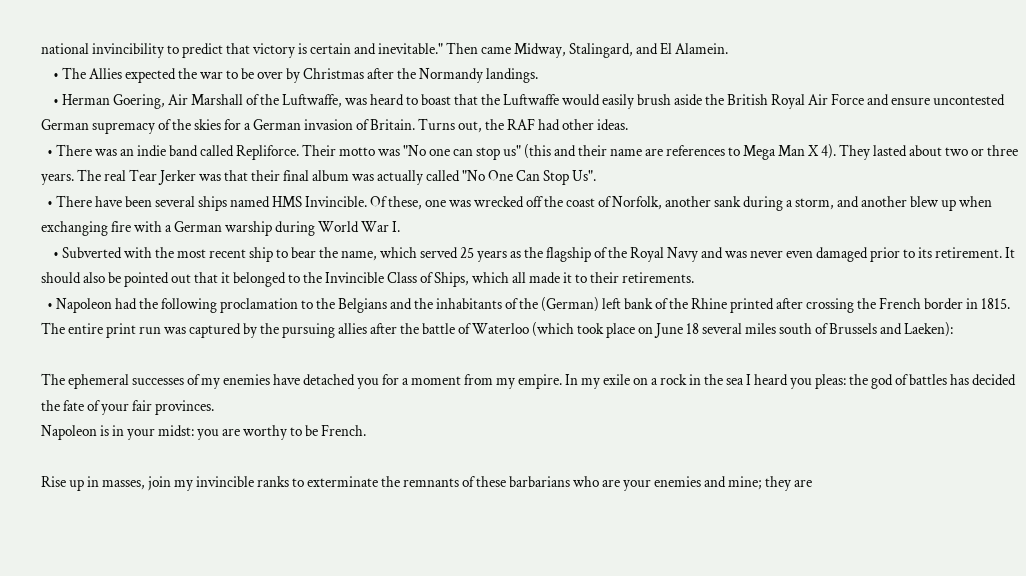national invincibility to predict that victory is certain and inevitable." Then came Midway, Stalingard, and El Alamein.
    • The Allies expected the war to be over by Christmas after the Normandy landings.
    • Herman Goering, Air Marshall of the Luftwaffe, was heard to boast that the Luftwaffe would easily brush aside the British Royal Air Force and ensure uncontested German supremacy of the skies for a German invasion of Britain. Turns out, the RAF had other ideas.
  • There was an indie band called Repliforce. Their motto was "No one can stop us" (this and their name are references to Mega Man X 4). They lasted about two or three years. The real Tear Jerker was that their final album was actually called "No One Can Stop Us".
  • There have been several ships named HMS Invincible. Of these, one was wrecked off the coast of Norfolk, another sank during a storm, and another blew up when exchanging fire with a German warship during World War I.
    • Subverted with the most recent ship to bear the name, which served 25 years as the flagship of the Royal Navy and was never even damaged prior to its retirement. It should also be pointed out that it belonged to the Invincible Class of Ships, which all made it to their retirements.
  • Napoleon had the following proclamation to the Belgians and the inhabitants of the (German) left bank of the Rhine printed after crossing the French border in 1815. The entire print run was captured by the pursuing allies after the battle of Waterloo (which took place on June 18 several miles south of Brussels and Laeken):

The ephemeral successes of my enemies have detached you for a moment from my empire. In my exile on a rock in the sea I heard you pleas: the god of battles has decided the fate of your fair provinces.
Napoleon is in your midst: you are worthy to be French.

Rise up in masses, join my invincible ranks to exterminate the remnants of these barbarians who are your enemies and mine; they are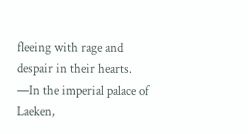fleeing with rage and despair in their hearts.
—In the imperial palace of Laeken,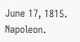June 17, 1815. Napoleon.